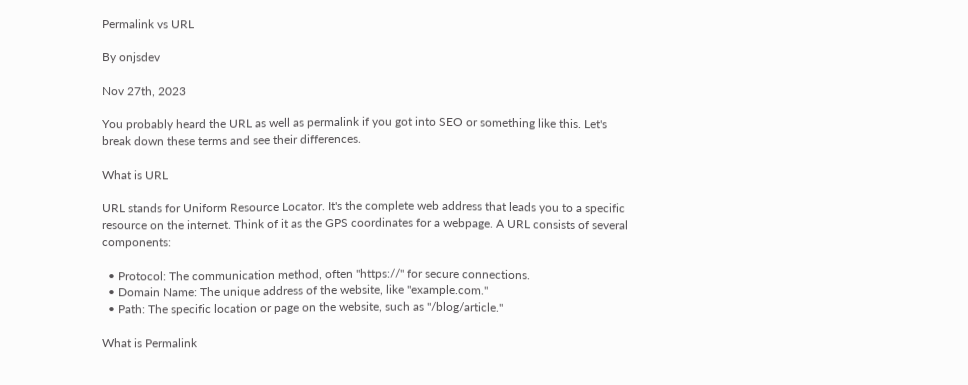Permalink vs URL

By onjsdev

Nov 27th, 2023

You probably heard the URL as well as permalink if you got into SEO or something like this. Let's break down these terms and see their differences.

What is URL

URL stands for Uniform Resource Locator. It's the complete web address that leads you to a specific resource on the internet. Think of it as the GPS coordinates for a webpage. A URL consists of several components:

  • Protocol: The communication method, often "https://" for secure connections.
  • Domain Name: The unique address of the website, like "example.com."
  • Path: The specific location or page on the website, such as "/blog/article."

What is Permalink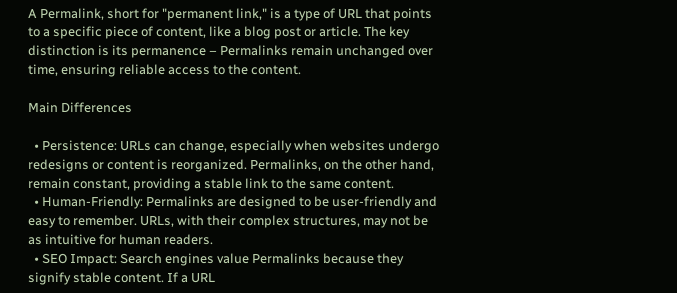A Permalink, short for "permanent link," is a type of URL that points to a specific piece of content, like a blog post or article. The key distinction is its permanence – Permalinks remain unchanged over time, ensuring reliable access to the content.

Main Differences

  • Persistence: URLs can change, especially when websites undergo redesigns or content is reorganized. Permalinks, on the other hand, remain constant, providing a stable link to the same content.
  • Human-Friendly: Permalinks are designed to be user-friendly and easy to remember. URLs, with their complex structures, may not be as intuitive for human readers.
  • SEO Impact: Search engines value Permalinks because they signify stable content. If a URL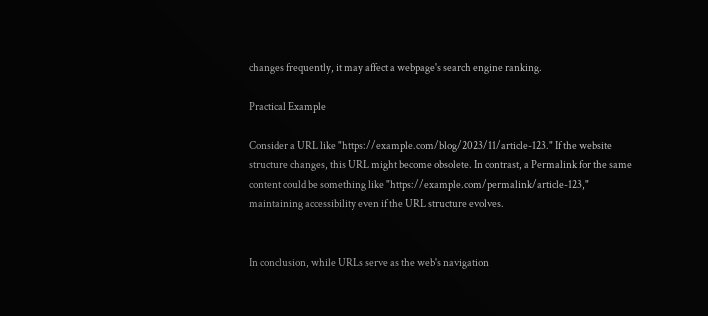changes frequently, it may affect a webpage's search engine ranking.

Practical Example

Consider a URL like "https://example.com/blog/2023/11/article-123." If the website structure changes, this URL might become obsolete. In contrast, a Permalink for the same content could be something like "https://example.com/permalink/article-123," maintaining accessibility even if the URL structure evolves.


In conclusion, while URLs serve as the web's navigation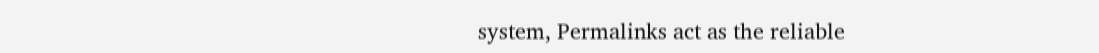system, Permalinks act as the reliable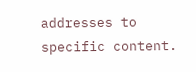addresses to specific content.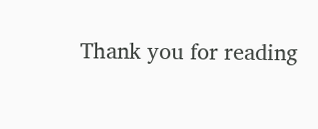Thank you for reading